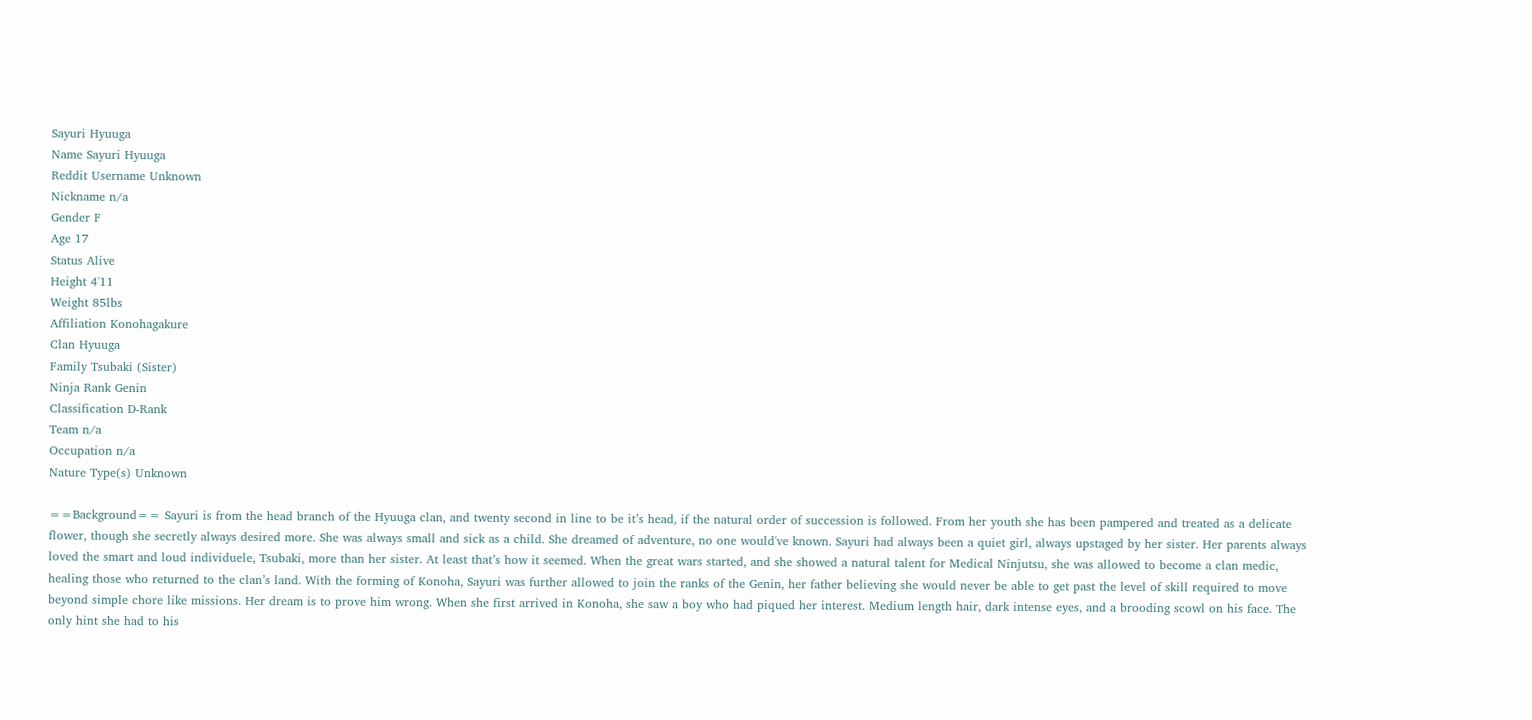Sayuri Hyuuga
Name Sayuri Hyuuga
Reddit Username Unknown
Nickname n/a
Gender F
Age 17
Status Alive
Height 4'11
Weight 85lbs
Affiliation Konohagakure
Clan Hyuuga
Family Tsubaki (Sister)
Ninja Rank Genin
Classification D-Rank
Team n/a
Occupation n/a
Nature Type(s) Unknown

==Background== Sayuri is from the head branch of the Hyuuga clan, and twenty second in line to be it’s head, if the natural order of succession is followed. From her youth she has been pampered and treated as a delicate flower, though she secretly always desired more. She was always small and sick as a child. She dreamed of adventure, no one would've known. Sayuri had always been a quiet girl, always upstaged by her sister. Her parents always loved the smart and loud individuele, Tsubaki, more than her sister. At least that’s how it seemed. When the great wars started, and she showed a natural talent for Medical Ninjutsu, she was allowed to become a clan medic, healing those who returned to the clan’s land. With the forming of Konoha, Sayuri was further allowed to join the ranks of the Genin, her father believing she would never be able to get past the level of skill required to move beyond simple chore like missions. Her dream is to prove him wrong. When she first arrived in Konoha, she saw a boy who had piqued her interest. Medium length hair, dark intense eyes, and a brooding scowl on his face. The only hint she had to his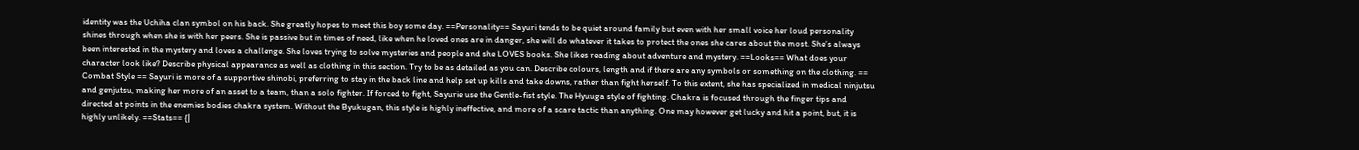identity was the Uchiha clan symbol on his back. She greatly hopes to meet this boy some day. ==Personality== Sayuri tends to be quiet around family but even with her small voice her loud personality shines through when she is with her peers. She is passive but in times of need, like when he loved ones are in danger, she will do whatever it takes to protect the ones she cares about the most. She’s always been interested in the mystery and loves a challenge. She loves trying to solve mysteries and people and she LOVES books. She likes reading about adventure and mystery. ==Looks== What does your character look like? Describe physical appearance as well as clothing in this section. Try to be as detailed as you can. Describe colours, length and if there are any symbols or something on the clothing. == Combat Style == Sayuri is more of a supportive shinobi, preferring to stay in the back line and help set up kills and take downs, rather than fight herself. To this extent, she has specialized in medical ninjutsu and genjutsu, making her more of an asset to a team, than a solo fighter. If forced to fight, Sayurie use the Gentle-fist style. The Hyuuga style of fighting. Chakra is focused through the finger tips and directed at points in the enemies bodies chakra system. Without the Byukugan, this style is highly ineffective, and more of a scare tactic than anything. One may however get lucky and hit a point, but, it is highly unlikely. ==Stats== {|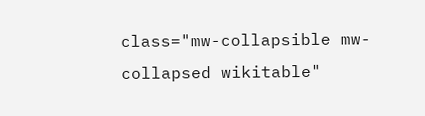class="mw-collapsible mw-collapsed wikitable"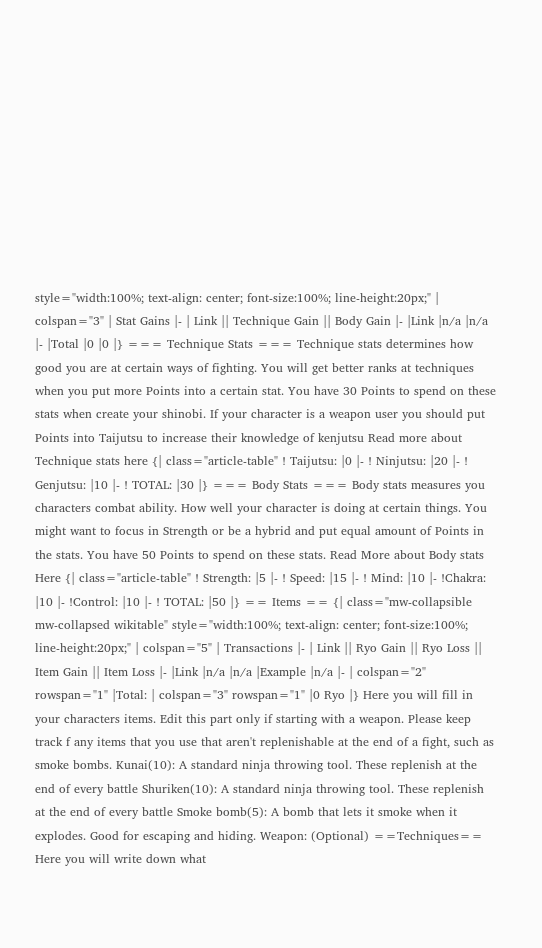style="width:100%; text-align: center; font-size:100%; line-height:20px;" | colspan="3" | Stat Gains |- | Link || Technique Gain || Body Gain |- |Link |n/a |n/a |- |Total |0 |0 |} === Technique Stats === Technique stats determines how good you are at certain ways of fighting. You will get better ranks at techniques when you put more Points into a certain stat. You have 30 Points to spend on these stats when create your shinobi. If your character is a weapon user you should put Points into Taijutsu to increase their knowledge of kenjutsu Read more about Technique stats here {| class="article-table" ! Taijutsu: |0 |- ! Ninjutsu: |20 |- ! Genjutsu: |10 |- ! TOTAL: |30 |} === Body Stats === Body stats measures you characters combat ability. How well your character is doing at certain things. You might want to focus in Strength or be a hybrid and put equal amount of Points in the stats. You have 50 Points to spend on these stats. Read More about Body stats Here {| class="article-table" ! Strength: |5 |- ! Speed: |15 |- ! Mind: |10 |- !Chakra: |10 |- !Control: |10 |- ! TOTAL: |50 |} == Items == {| class="mw-collapsible mw-collapsed wikitable" style="width:100%; text-align: center; font-size:100%; line-height:20px;" | colspan="5" | Transactions |- | Link || Ryo Gain || Ryo Loss || Item Gain || Item Loss |- |Link |n/a |n/a |Example |n/a |- | colspan="2" rowspan="1" |Total: | colspan="3" rowspan="1" |0 Ryo |} Here you will fill in your characters items. Edit this part only if starting with a weapon. Please keep track f any items that you use that aren't replenishable at the end of a fight, such as smoke bombs. Kunai(10): A standard ninja throwing tool. These replenish at the end of every battle Shuriken(10): A standard ninja throwing tool. These replenish at the end of every battle Smoke bomb(5): A bomb that lets it smoke when it explodes. Good for escaping and hiding. Weapon: (Optional) ==Techniques== Here you will write down what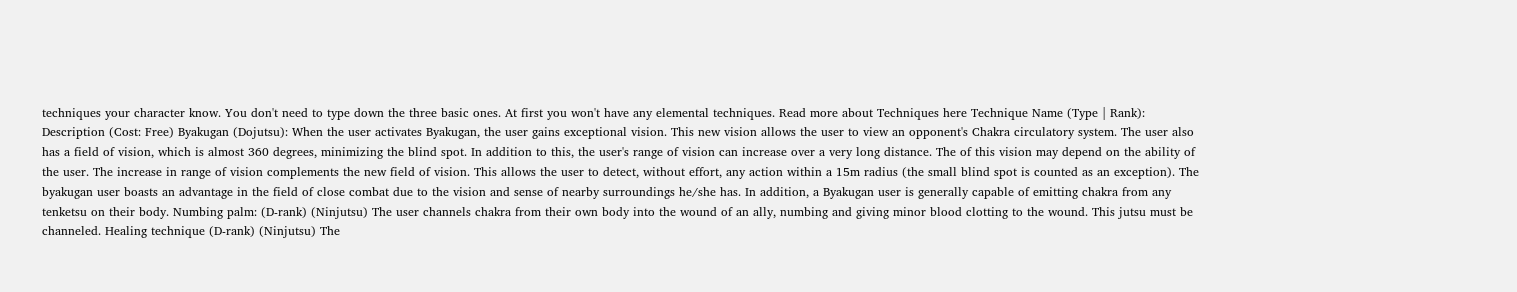techniques your character know. You don't need to type down the three basic ones. At first you won't have any elemental techniques. Read more about Techniques here Technique Name (Type | Rank): Description (Cost: Free) Byakugan (Dojutsu): When the user activates Byakugan, the user gains exceptional vision. This new vision allows the user to view an opponent's Chakra circulatory system. The user also has a field of vision, which is almost 360 degrees, minimizing the blind spot. In addition to this, the user's range of vision can increase over a very long distance. The of this vision may depend on the ability of the user. The increase in range of vision complements the new field of vision. This allows the user to detect, without effort, any action within a 15m radius (the small blind spot is counted as an exception). The byakugan user boasts an advantage in the field of close combat due to the vision and sense of nearby surroundings he/she has. In addition, a Byakugan user is generally capable of emitting chakra from any tenketsu on their body. Numbing palm: (D-rank) (Ninjutsu) The user channels chakra from their own body into the wound of an ally, numbing and giving minor blood clotting to the wound. This jutsu must be channeled. Healing technique (D-rank) (Ninjutsu) The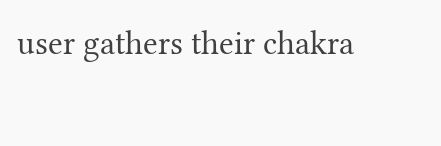user gathers their chakra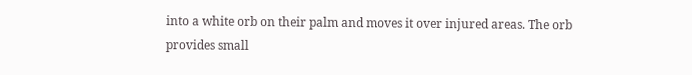into a white orb on their palm and moves it over injured areas. The orb provides small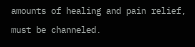amounts of healing and pain relief, must be channeled.